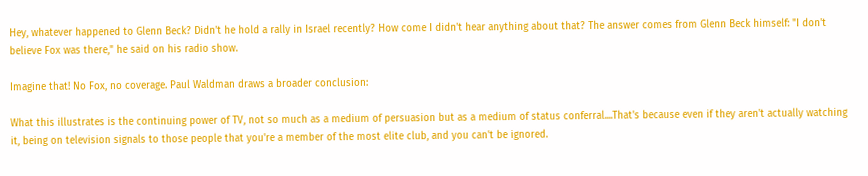Hey, whatever happened to Glenn Beck? Didn't he hold a rally in Israel recently? How come I didn't hear anything about that? The answer comes from Glenn Beck himself: "I don't believe Fox was there," he said on his radio show.

Imagine that! No Fox, no coverage. Paul Waldman draws a broader conclusion:

What this illustrates is the continuing power of TV, not so much as a medium of persuasion but as a medium of status conferral....That's because even if they aren't actually watching it, being on television signals to those people that you're a member of the most elite club, and you can't be ignored.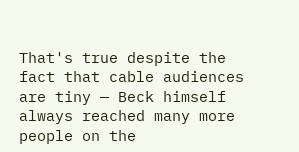That's true despite the fact that cable audiences are tiny — Beck himself always reached many more people on the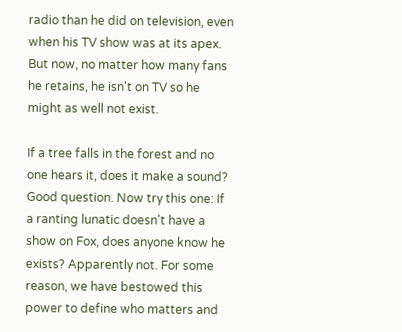radio than he did on television, even when his TV show was at its apex. But now, no matter how many fans he retains, he isn't on TV so he might as well not exist.

If a tree falls in the forest and no one hears it, does it make a sound? Good question. Now try this one: If a ranting lunatic doesn't have a show on Fox, does anyone know he exists? Apparently not. For some reason, we have bestowed this power to define who matters and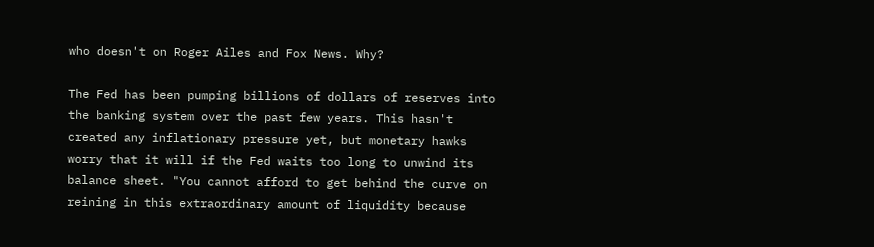who doesn't on Roger Ailes and Fox News. Why?

The Fed has been pumping billions of dollars of reserves into the banking system over the past few years. This hasn't created any inflationary pressure yet, but monetary hawks worry that it will if the Fed waits too long to unwind its balance sheet. "You cannot afford to get behind the curve on reining in this extraordinary amount of liquidity because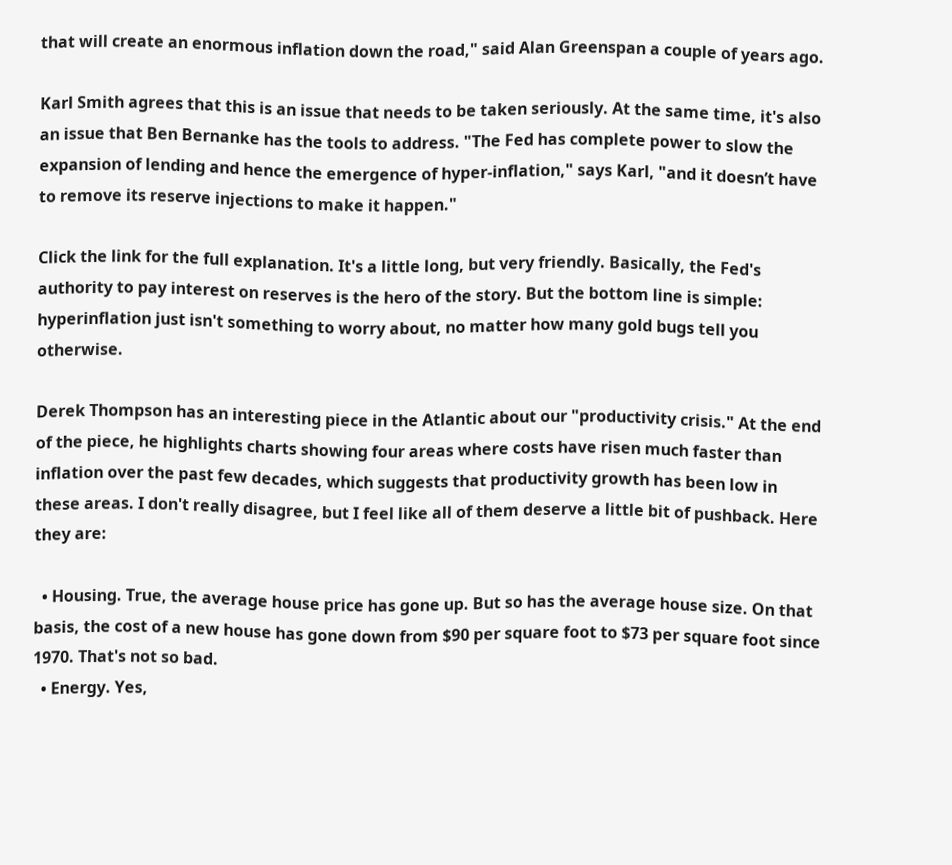that will create an enormous inflation down the road," said Alan Greenspan a couple of years ago.

Karl Smith agrees that this is an issue that needs to be taken seriously. At the same time, it's also an issue that Ben Bernanke has the tools to address. "The Fed has complete power to slow the expansion of lending and hence the emergence of hyper-inflation," says Karl, "and it doesn’t have to remove its reserve injections to make it happen."

Click the link for the full explanation. It's a little long, but very friendly. Basically, the Fed's authority to pay interest on reserves is the hero of the story. But the bottom line is simple: hyperinflation just isn't something to worry about, no matter how many gold bugs tell you otherwise.

Derek Thompson has an interesting piece in the Atlantic about our "productivity crisis." At the end of the piece, he highlights charts showing four areas where costs have risen much faster than inflation over the past few decades, which suggests that productivity growth has been low in these areas. I don't really disagree, but I feel like all of them deserve a little bit of pushback. Here they are:

  • Housing. True, the average house price has gone up. But so has the average house size. On that basis, the cost of a new house has gone down from $90 per square foot to $73 per square foot since 1970. That's not so bad.
  • Energy. Yes,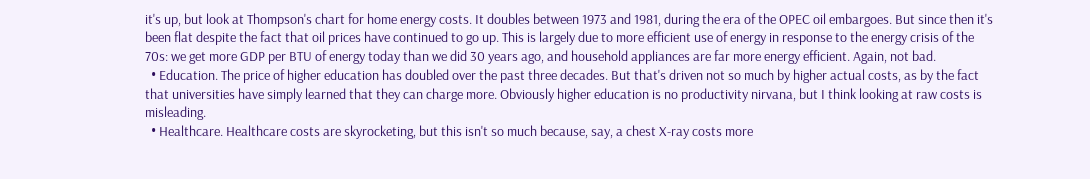it's up, but look at Thompson's chart for home energy costs. It doubles between 1973 and 1981, during the era of the OPEC oil embargoes. But since then it's been flat despite the fact that oil prices have continued to go up. This is largely due to more efficient use of energy in response to the energy crisis of the 70s: we get more GDP per BTU of energy today than we did 30 years ago, and household appliances are far more energy efficient. Again, not bad.
  • Education. The price of higher education has doubled over the past three decades. But that's driven not so much by higher actual costs, as by the fact that universities have simply learned that they can charge more. Obviously higher education is no productivity nirvana, but I think looking at raw costs is misleading.
  • Healthcare. Healthcare costs are skyrocketing, but this isn't so much because, say, a chest X-ray costs more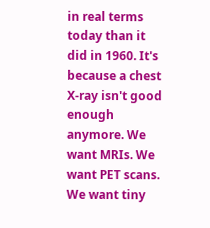in real terms today than it did in 1960. It's because a chest X-ray isn't good enough anymore. We want MRIs. We want PET scans. We want tiny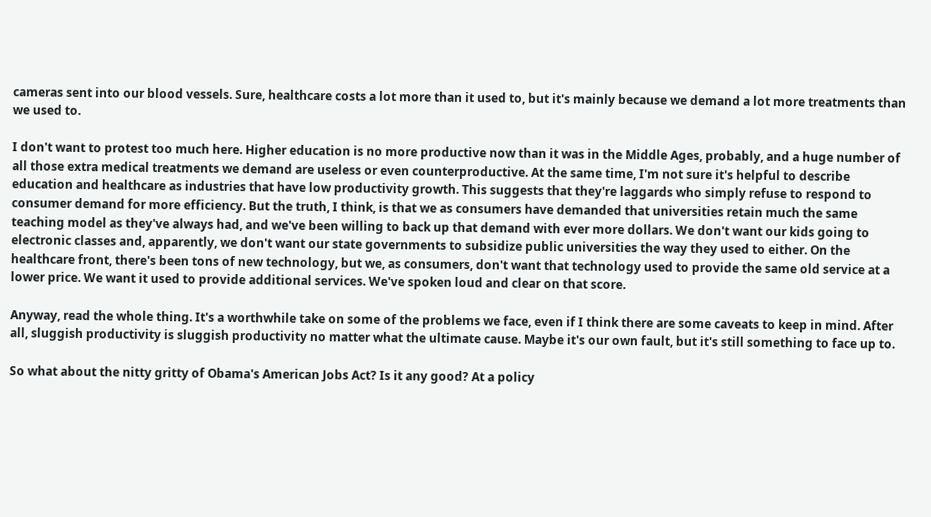cameras sent into our blood vessels. Sure, healthcare costs a lot more than it used to, but it's mainly because we demand a lot more treatments than we used to.

I don't want to protest too much here. Higher education is no more productive now than it was in the Middle Ages, probably, and a huge number of all those extra medical treatments we demand are useless or even counterproductive. At the same time, I'm not sure it's helpful to describe education and healthcare as industries that have low productivity growth. This suggests that they're laggards who simply refuse to respond to consumer demand for more efficiency. But the truth, I think, is that we as consumers have demanded that universities retain much the same teaching model as they've always had, and we've been willing to back up that demand with ever more dollars. We don't want our kids going to electronic classes and, apparently, we don't want our state governments to subsidize public universities the way they used to either. On the healthcare front, there's been tons of new technology, but we, as consumers, don't want that technology used to provide the same old service at a lower price. We want it used to provide additional services. We've spoken loud and clear on that score.

Anyway, read the whole thing. It's a worthwhile take on some of the problems we face, even if I think there are some caveats to keep in mind. After all, sluggish productivity is sluggish productivity no matter what the ultimate cause. Maybe it's our own fault, but it's still something to face up to.

So what about the nitty gritty of Obama's American Jobs Act? Is it any good? At a policy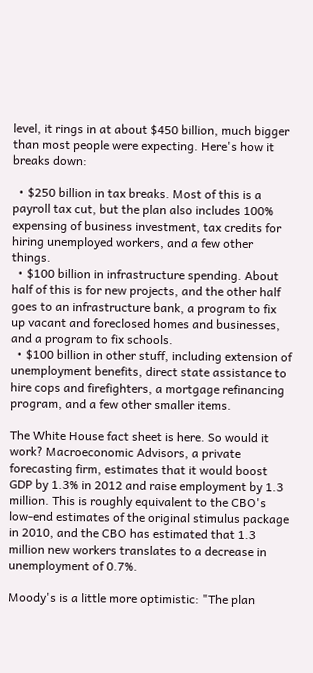level, it rings in at about $450 billion, much bigger than most people were expecting. Here's how it breaks down:

  • $250 billion in tax breaks. Most of this is a payroll tax cut, but the plan also includes 100% expensing of business investment, tax credits for hiring unemployed workers, and a few other things.
  • $100 billion in infrastructure spending. About half of this is for new projects, and the other half goes to an infrastructure bank, a program to fix up vacant and foreclosed homes and businesses, and a program to fix schools.
  • $100 billion in other stuff, including extension of unemployment benefits, direct state assistance to hire cops and firefighters, a mortgage refinancing program, and a few other smaller items.

The White House fact sheet is here. So would it work? Macroeconomic Advisors, a private forecasting firm, estimates that it would boost GDP by 1.3% in 2012 and raise employment by 1.3 million. This is roughly equivalent to the CBO's low-end estimates of the original stimulus package in 2010, and the CBO has estimated that 1.3 million new workers translates to a decrease in unemployment of 0.7%.

Moody's is a little more optimistic: "The plan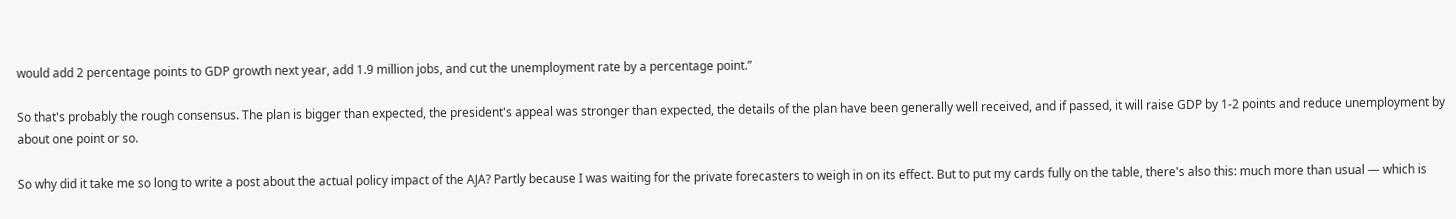would add 2 percentage points to GDP growth next year, add 1.9 million jobs, and cut the unemployment rate by a percentage point.”

So that's probably the rough consensus. The plan is bigger than expected, the president's appeal was stronger than expected, the details of the plan have been generally well received, and if passed, it will raise GDP by 1-2 points and reduce unemployment by about one point or so.

So why did it take me so long to write a post about the actual policy impact of the AJA? Partly because I was waiting for the private forecasters to weigh in on its effect. But to put my cards fully on the table, there's also this: much more than usual — which is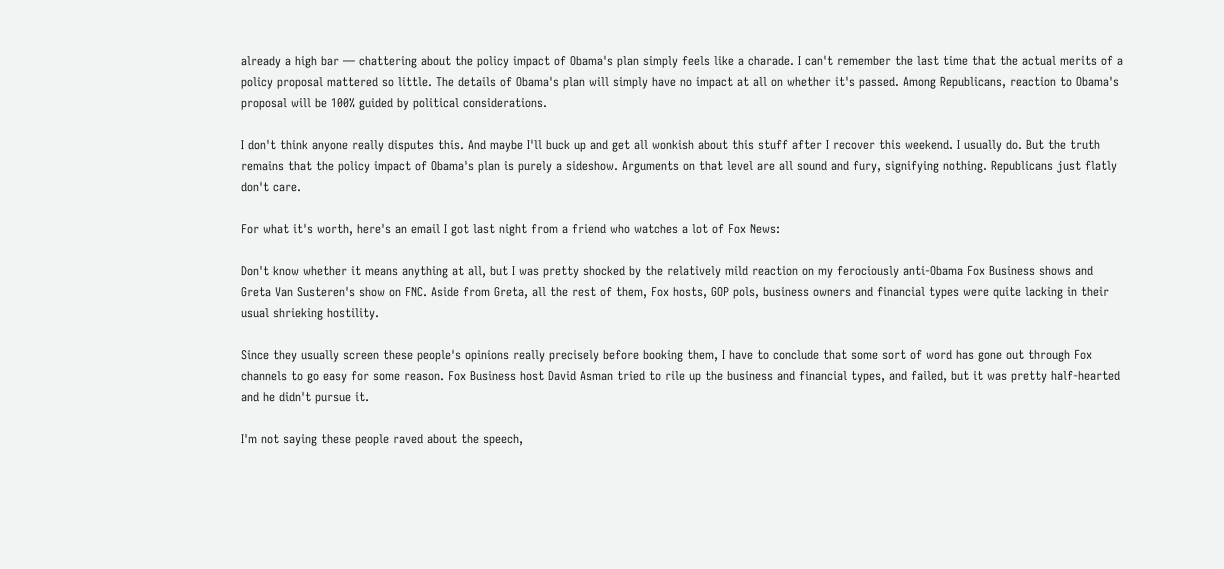already a high bar — chattering about the policy impact of Obama's plan simply feels like a charade. I can't remember the last time that the actual merits of a policy proposal mattered so little. The details of Obama's plan will simply have no impact at all on whether it's passed. Among Republicans, reaction to Obama's proposal will be 100% guided by political considerations.

I don't think anyone really disputes this. And maybe I'll buck up and get all wonkish about this stuff after I recover this weekend. I usually do. But the truth remains that the policy impact of Obama's plan is purely a sideshow. Arguments on that level are all sound and fury, signifying nothing. Republicans just flatly don't care.

For what it's worth, here's an email I got last night from a friend who watches a lot of Fox News:

Don't know whether it means anything at all, but I was pretty shocked by the relatively mild reaction on my ferociously anti-Obama Fox Business shows and Greta Van Susteren's show on FNC. Aside from Greta, all the rest of them, Fox hosts, GOP pols, business owners and financial types were quite lacking in their usual shrieking hostility.

Since they usually screen these people's opinions really precisely before booking them, I have to conclude that some sort of word has gone out through Fox channels to go easy for some reason. Fox Business host David Asman tried to rile up the business and financial types, and failed, but it was pretty half-hearted and he didn't pursue it.

I'm not saying these people raved about the speech,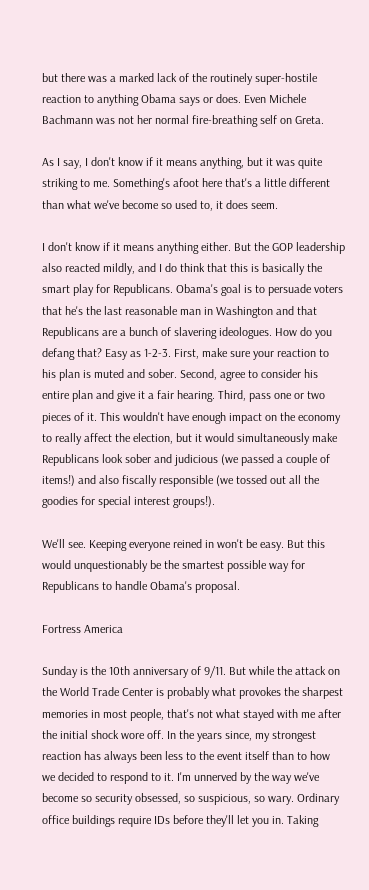but there was a marked lack of the routinely super-hostile reaction to anything Obama says or does. Even Michele Bachmann was not her normal fire-breathing self on Greta.

As I say, I don't know if it means anything, but it was quite striking to me. Something's afoot here that's a little different than what we've become so used to, it does seem.

I don't know if it means anything either. But the GOP leadership also reacted mildly, and I do think that this is basically the smart play for Republicans. Obama's goal is to persuade voters that he's the last reasonable man in Washington and that Republicans are a bunch of slavering ideologues. How do you defang that? Easy as 1-2-3. First, make sure your reaction to his plan is muted and sober. Second, agree to consider his entire plan and give it a fair hearing. Third, pass one or two pieces of it. This wouldn't have enough impact on the economy to really affect the election, but it would simultaneously make Republicans look sober and judicious (we passed a couple of items!) and also fiscally responsible (we tossed out all the goodies for special interest groups!).

We'll see. Keeping everyone reined in won't be easy. But this would unquestionably be the smartest possible way for Republicans to handle Obama's proposal.

Fortress America

Sunday is the 10th anniversary of 9/11. But while the attack on the World Trade Center is probably what provokes the sharpest memories in most people, that's not what stayed with me after the initial shock wore off. In the years since, my strongest reaction has always been less to the event itself than to how we decided to respond to it. I'm unnerved by the way we've become so security obsessed, so suspicious, so wary. Ordinary office buildings require IDs before they'll let you in. Taking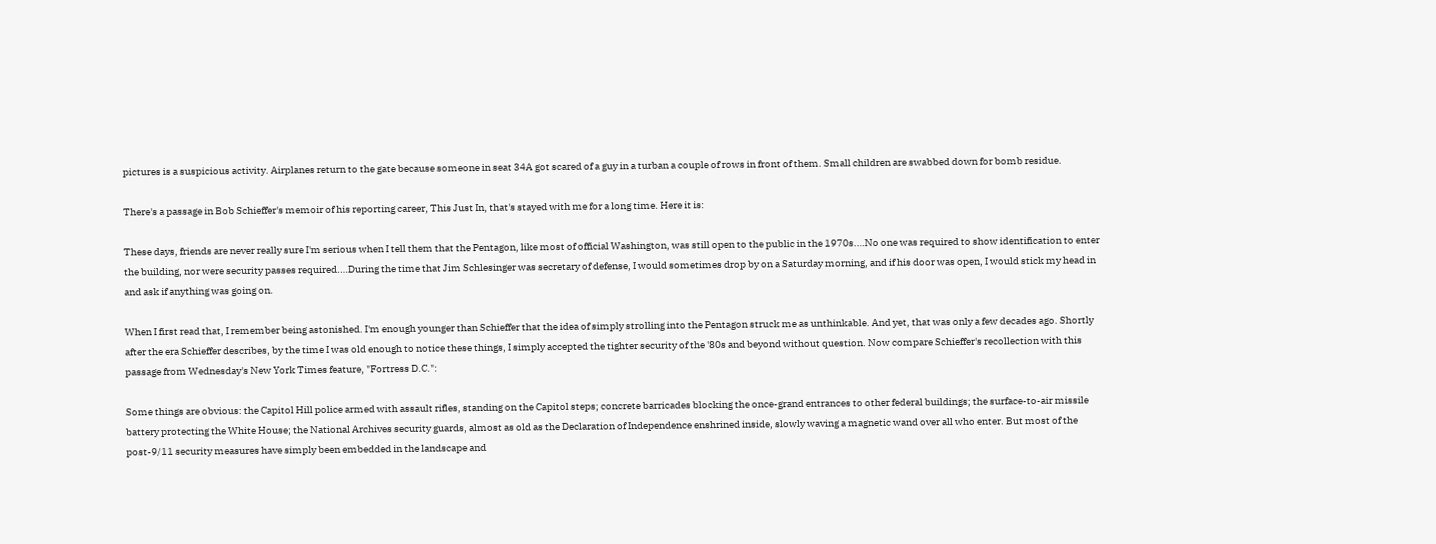pictures is a suspicious activity. Airplanes return to the gate because someone in seat 34A got scared of a guy in a turban a couple of rows in front of them. Small children are swabbed down for bomb residue.

There's a passage in Bob Schieffer's memoir of his reporting career, This Just In, that's stayed with me for a long time. Here it is:

These days, friends are never really sure I'm serious when I tell them that the Pentagon, like most of official Washington, was still open to the public in the 1970s.…No one was required to show identification to enter the building, nor were security passes required.…During the time that Jim Schlesinger was secretary of defense, I would sometimes drop by on a Saturday morning, and if his door was open, I would stick my head in and ask if anything was going on.

When I first read that, I remember being astonished. I'm enough younger than Schieffer that the idea of simply strolling into the Pentagon struck me as unthinkable. And yet, that was only a few decades ago. Shortly after the era Schieffer describes, by the time I was old enough to notice these things, I simply accepted the tighter security of the '80s and beyond without question. Now compare Schieffer's recollection with this passage from Wednesday's New York Times feature, "Fortress D.C.":

Some things are obvious: the Capitol Hill police armed with assault rifles, standing on the Capitol steps; concrete barricades blocking the once-grand entrances to other federal buildings; the surface-to-air missile battery protecting the White House; the National Archives security guards, almost as old as the Declaration of Independence enshrined inside, slowly waving a magnetic wand over all who enter. But most of the post-9/11 security measures have simply been embedded in the landscape and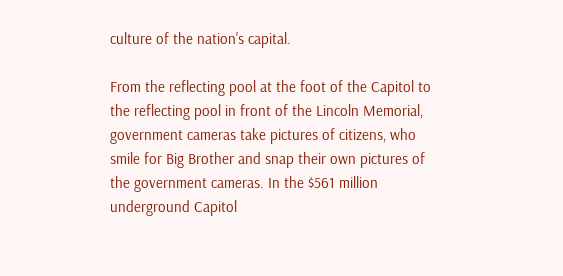culture of the nation's capital.

From the reflecting pool at the foot of the Capitol to the reflecting pool in front of the Lincoln Memorial, government cameras take pictures of citizens, who smile for Big Brother and snap their own pictures of the government cameras. In the $561 million underground Capitol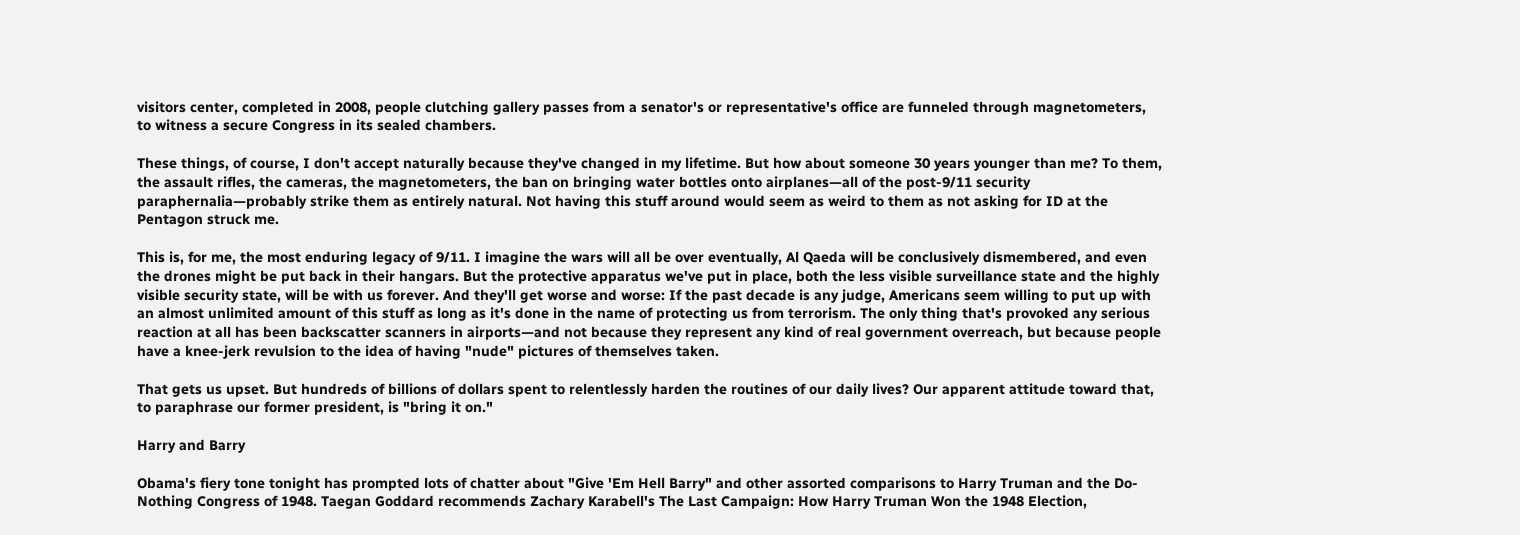visitors center, completed in 2008, people clutching gallery passes from a senator's or representative's office are funneled through magnetometers, to witness a secure Congress in its sealed chambers.

These things, of course, I don't accept naturally because they've changed in my lifetime. But how about someone 30 years younger than me? To them, the assault rifles, the cameras, the magnetometers, the ban on bringing water bottles onto airplanes—all of the post-9/11 security paraphernalia—probably strike them as entirely natural. Not having this stuff around would seem as weird to them as not asking for ID at the Pentagon struck me.

This is, for me, the most enduring legacy of 9/11. I imagine the wars will all be over eventually, Al Qaeda will be conclusively dismembered, and even the drones might be put back in their hangars. But the protective apparatus we've put in place, both the less visible surveillance state and the highly visible security state, will be with us forever. And they'll get worse and worse: If the past decade is any judge, Americans seem willing to put up with an almost unlimited amount of this stuff as long as it's done in the name of protecting us from terrorism. The only thing that's provoked any serious reaction at all has been backscatter scanners in airports—and not because they represent any kind of real government overreach, but because people have a knee-jerk revulsion to the idea of having "nude" pictures of themselves taken.

That gets us upset. But hundreds of billions of dollars spent to relentlessly harden the routines of our daily lives? Our apparent attitude toward that, to paraphrase our former president, is "bring it on."

Harry and Barry

Obama's fiery tone tonight has prompted lots of chatter about "Give 'Em Hell Barry" and other assorted comparisons to Harry Truman and the Do-Nothing Congress of 1948. Taegan Goddard recommends Zachary Karabell's The Last Campaign: How Harry Truman Won the 1948 Election,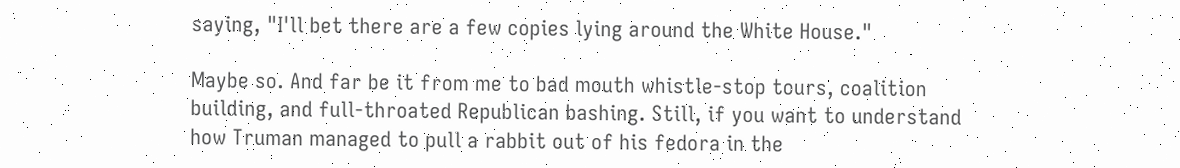saying, "I'll bet there are a few copies lying around the White House."

Maybe so. And far be it from me to bad mouth whistle-stop tours, coalition building, and full-throated Republican bashing. Still, if you want to understand how Truman managed to pull a rabbit out of his fedora in the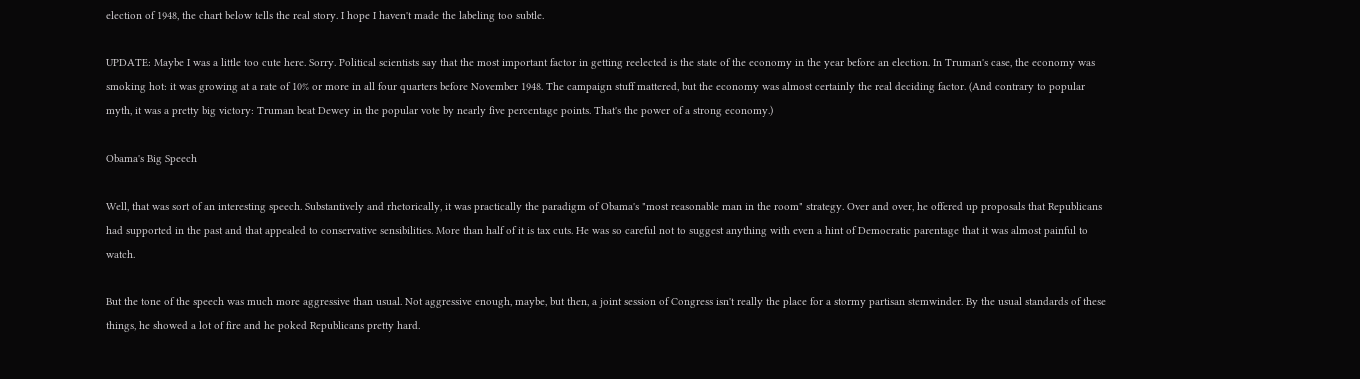election of 1948, the chart below tells the real story. I hope I haven't made the labeling too subtle.

UPDATE: Maybe I was a little too cute here. Sorry. Political scientists say that the most important factor in getting reelected is the state of the economy in the year before an election. In Truman's case, the economy was smoking hot: it was growing at a rate of 10% or more in all four quarters before November 1948. The campaign stuff mattered, but the economy was almost certainly the real deciding factor. (And contrary to popular myth, it was a pretty big victory: Truman beat Dewey in the popular vote by nearly five percentage points. That's the power of a strong economy.)

Obama's Big Speech

Well, that was sort of an interesting speech. Substantively and rhetorically, it was practically the paradigm of Obama's "most reasonable man in the room" strategy. Over and over, he offered up proposals that Republicans had supported in the past and that appealed to conservative sensibilities. More than half of it is tax cuts. He was so careful not to suggest anything with even a hint of Democratic parentage that it was almost painful to watch.

But the tone of the speech was much more aggressive than usual. Not aggressive enough, maybe, but then, a joint session of Congress isn't really the place for a stormy partisan stemwinder. By the usual standards of these things, he showed a lot of fire and he poked Republicans pretty hard.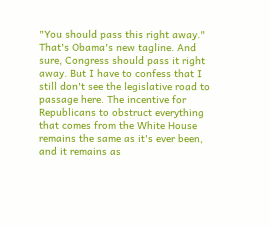"You should pass this right away." That's Obama's new tagline. And sure, Congress should pass it right away. But I have to confess that I still don't see the legislative road to passage here. The incentive for Republicans to obstruct everything that comes from the White House remains the same as it's ever been, and it remains as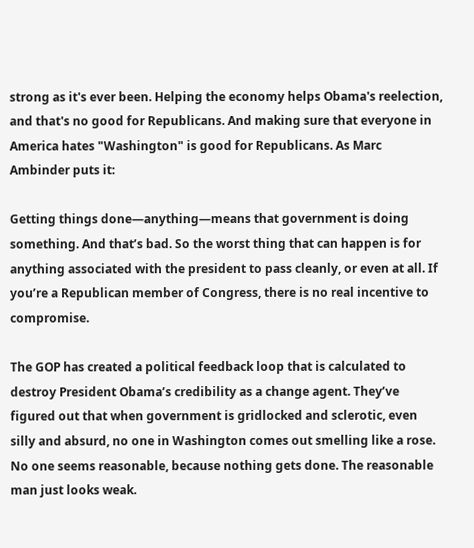strong as it's ever been. Helping the economy helps Obama's reelection, and that's no good for Republicans. And making sure that everyone in America hates "Washington" is good for Republicans. As Marc Ambinder puts it:

Getting things done—anything—means that government is doing something. And that’s bad. So the worst thing that can happen is for anything associated with the president to pass cleanly, or even at all. If you’re a Republican member of Congress, there is no real incentive to compromise.

The GOP has created a political feedback loop that is calculated to destroy President Obama’s credibility as a change agent. They’ve figured out that when government is gridlocked and sclerotic, even silly and absurd, no one in Washington comes out smelling like a rose. No one seems reasonable, because nothing gets done. The reasonable man just looks weak.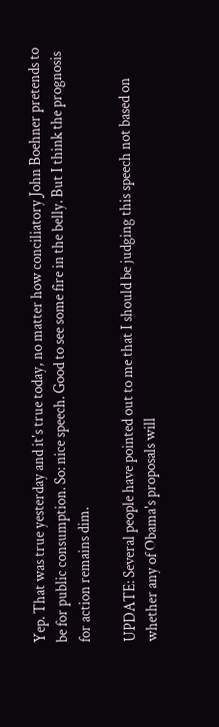Yep. That was true yesterday and it's true today, no matter how conciliatory John Boehner pretends to be for public consumption. So: nice speech. Good to see some fire in the belly. But I think the prognosis for action remains dim.

UPDATE: Several people have pointed out to me that I should be judging this speech not based on whether any of Obama's proposals will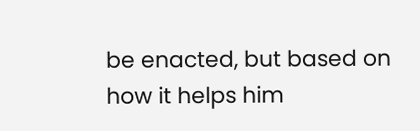be enacted, but based on how it helps him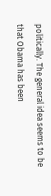politically. The general idea seems to be that Obama has been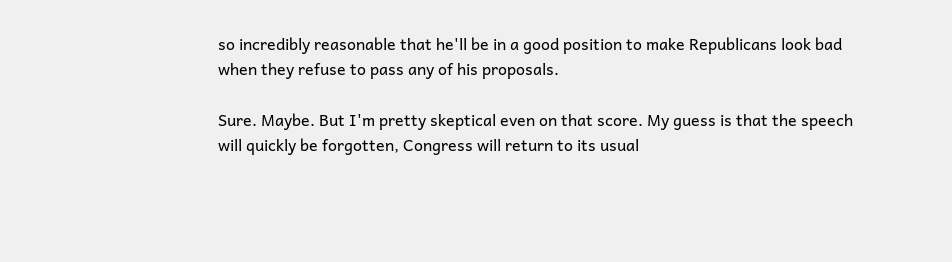so incredibly reasonable that he'll be in a good position to make Republicans look bad when they refuse to pass any of his proposals.

Sure. Maybe. But I'm pretty skeptical even on that score. My guess is that the speech will quickly be forgotten, Congress will return to its usual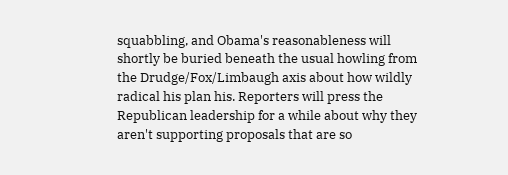squabbling, and Obama's reasonableness will shortly be buried beneath the usual howling from the Drudge/Fox/Limbaugh axis about how wildly radical his plan his. Reporters will press the Republican leadership for a while about why they aren't supporting proposals that are so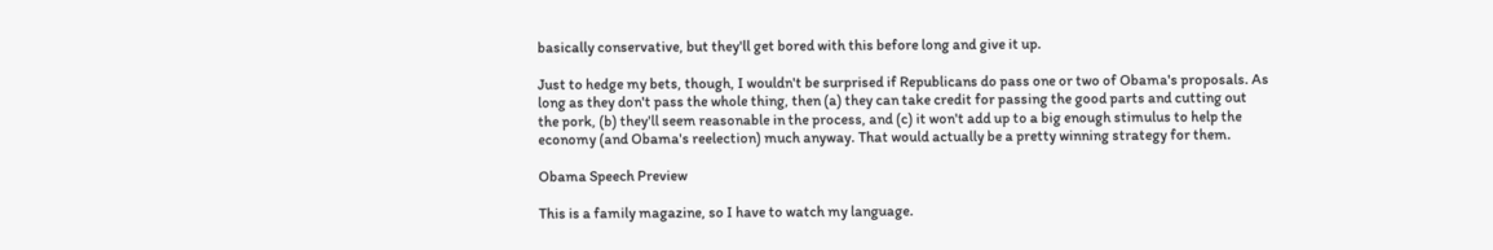basically conservative, but they'll get bored with this before long and give it up.

Just to hedge my bets, though, I wouldn't be surprised if Republicans do pass one or two of Obama's proposals. As long as they don't pass the whole thing, then (a) they can take credit for passing the good parts and cutting out the pork, (b) they'll seem reasonable in the process, and (c) it won't add up to a big enough stimulus to help the economy (and Obama's reelection) much anyway. That would actually be a pretty winning strategy for them.

Obama Speech Preview

This is a family magazine, so I have to watch my language.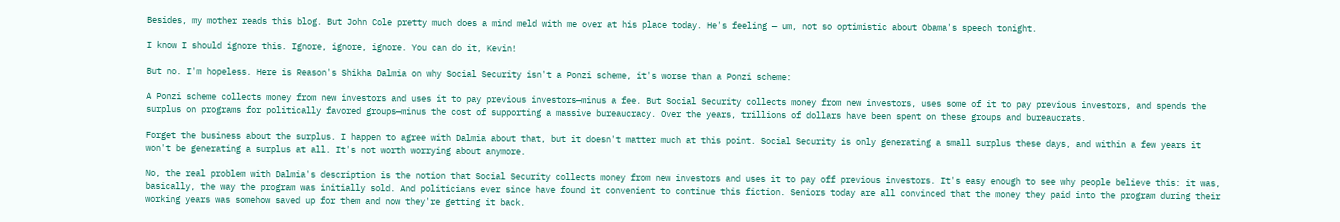Besides, my mother reads this blog. But John Cole pretty much does a mind meld with me over at his place today. He's feeling — um, not so optimistic about Obama's speech tonight.

I know I should ignore this. Ignore, ignore, ignore. You can do it, Kevin!

But no. I'm hopeless. Here is Reason's Shikha Dalmia on why Social Security isn't a Ponzi scheme, it's worse than a Ponzi scheme:

A Ponzi scheme collects money from new investors and uses it to pay previous investors—minus a fee. But Social Security collects money from new investors, uses some of it to pay previous investors, and spends the surplus on programs for politically favored groups—minus the cost of supporting a massive bureaucracy. Over the years, trillions of dollars have been spent on these groups and bureaucrats.

Forget the business about the surplus. I happen to agree with Dalmia about that, but it doesn't matter much at this point. Social Security is only generating a small surplus these days, and within a few years it won't be generating a surplus at all. It's not worth worrying about anymore.

No, the real problem with Dalmia's description is the notion that Social Security collects money from new investors and uses it to pay off previous investors. It's easy enough to see why people believe this: it was, basically, the way the program was initially sold. And politicians ever since have found it convenient to continue this fiction. Seniors today are all convinced that the money they paid into the program during their working years was somehow saved up for them and now they're getting it back.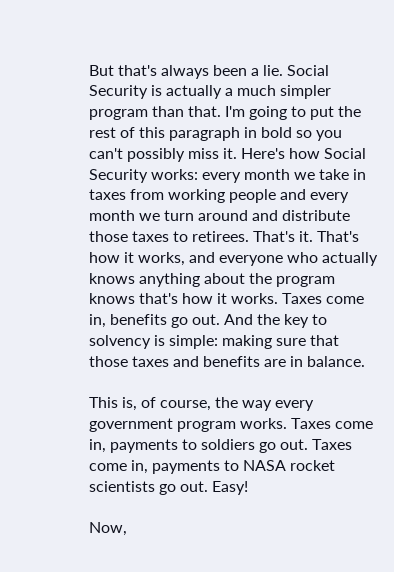But that's always been a lie. Social Security is actually a much simpler program than that. I'm going to put the rest of this paragraph in bold so you can't possibly miss it. Here's how Social Security works: every month we take in taxes from working people and every month we turn around and distribute those taxes to retirees. That's it. That's how it works, and everyone who actually knows anything about the program knows that's how it works. Taxes come in, benefits go out. And the key to solvency is simple: making sure that those taxes and benefits are in balance.

This is, of course, the way every government program works. Taxes come in, payments to soldiers go out. Taxes come in, payments to NASA rocket scientists go out. Easy!

Now,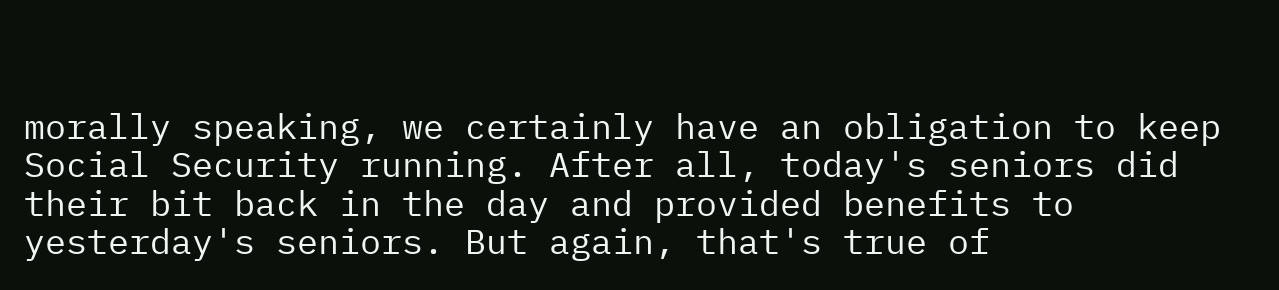morally speaking, we certainly have an obligation to keep Social Security running. After all, today's seniors did their bit back in the day and provided benefits to yesterday's seniors. But again, that's true of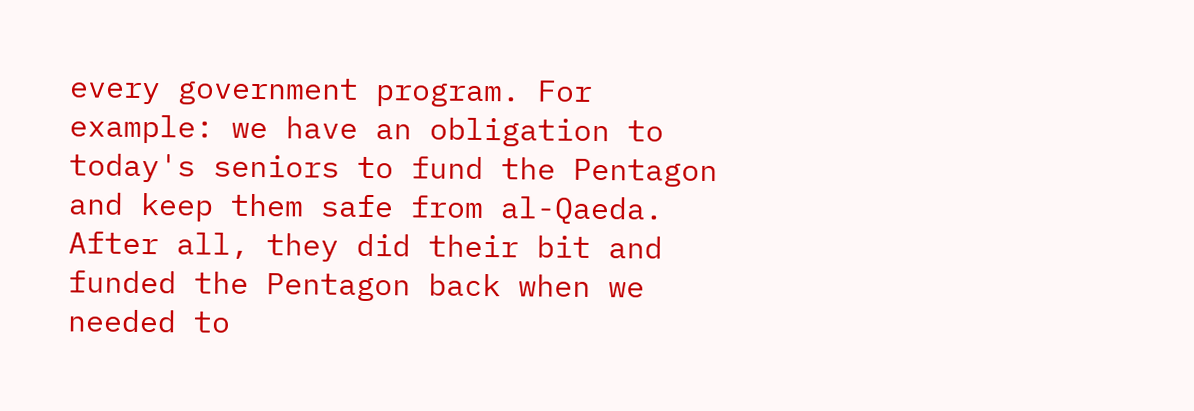every government program. For example: we have an obligation to today's seniors to fund the Pentagon and keep them safe from al-Qaeda. After all, they did their bit and funded the Pentagon back when we needed to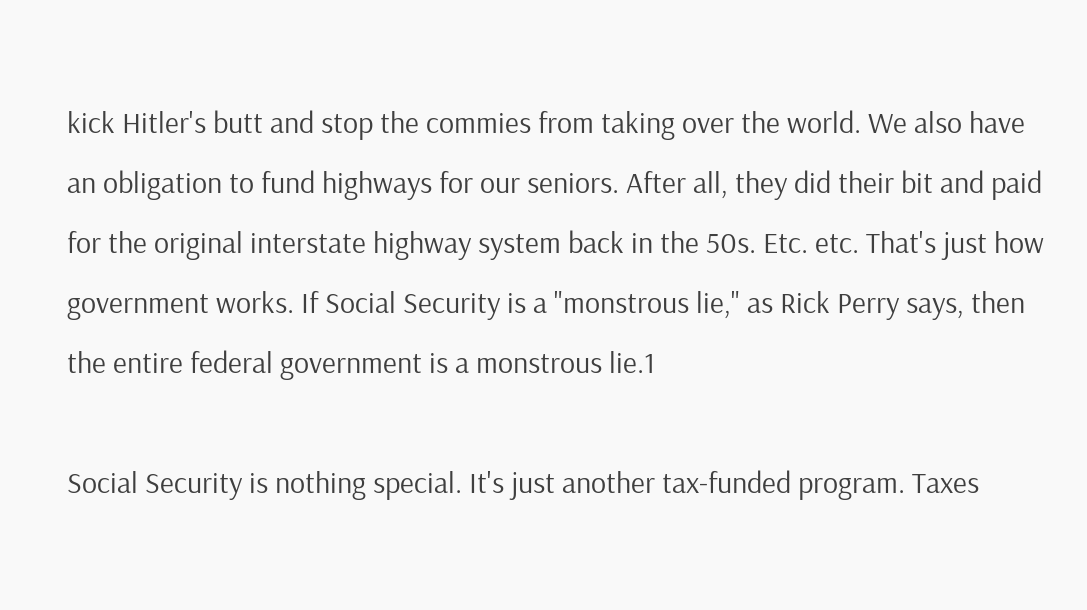kick Hitler's butt and stop the commies from taking over the world. We also have an obligation to fund highways for our seniors. After all, they did their bit and paid for the original interstate highway system back in the 50s. Etc. etc. That's just how government works. If Social Security is a "monstrous lie," as Rick Perry says, then the entire federal government is a monstrous lie.1

Social Security is nothing special. It's just another tax-funded program. Taxes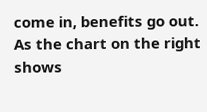come in, benefits go out. As the chart on the right shows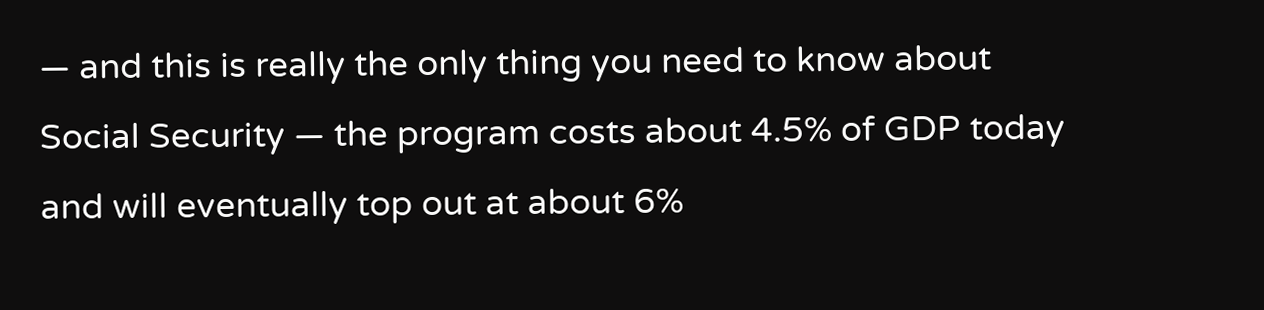— and this is really the only thing you need to know about Social Security — the program costs about 4.5% of GDP today and will eventually top out at about 6%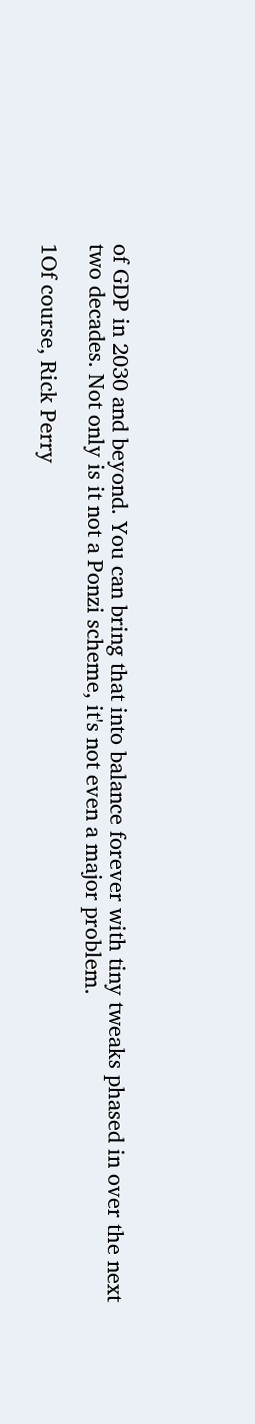of GDP in 2030 and beyond. You can bring that into balance forever with tiny tweaks phased in over the next two decades. Not only is it not a Ponzi scheme, it's not even a major problem.

1Of course, Rick Perry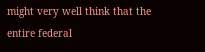might very well think that the entire federal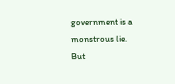government is a monstrous lie. But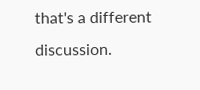that's a different discussion.